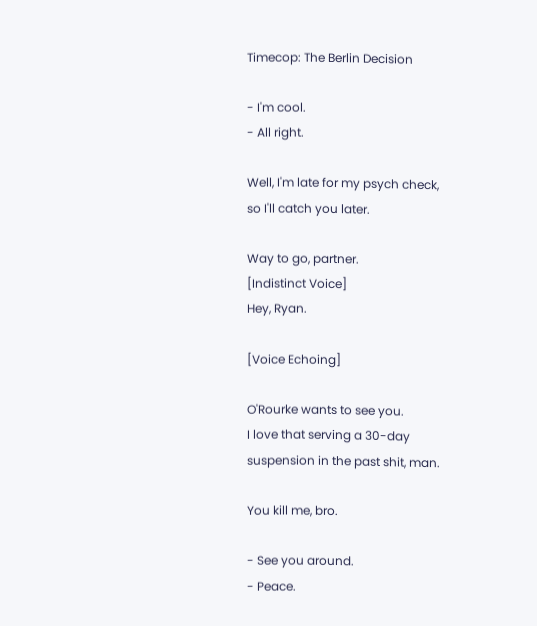Timecop: The Berlin Decision

- I'm cool.
- All right.

Well, I'm late for my psych check,
so I'll catch you later.

Way to go, partner.
[Indistinct Voice]
Hey, Ryan.

[Voice Echoing]

O'Rourke wants to see you.
I love that serving a 30-day
suspension in the past shit, man.

You kill me, bro.

- See you around.
- Peace.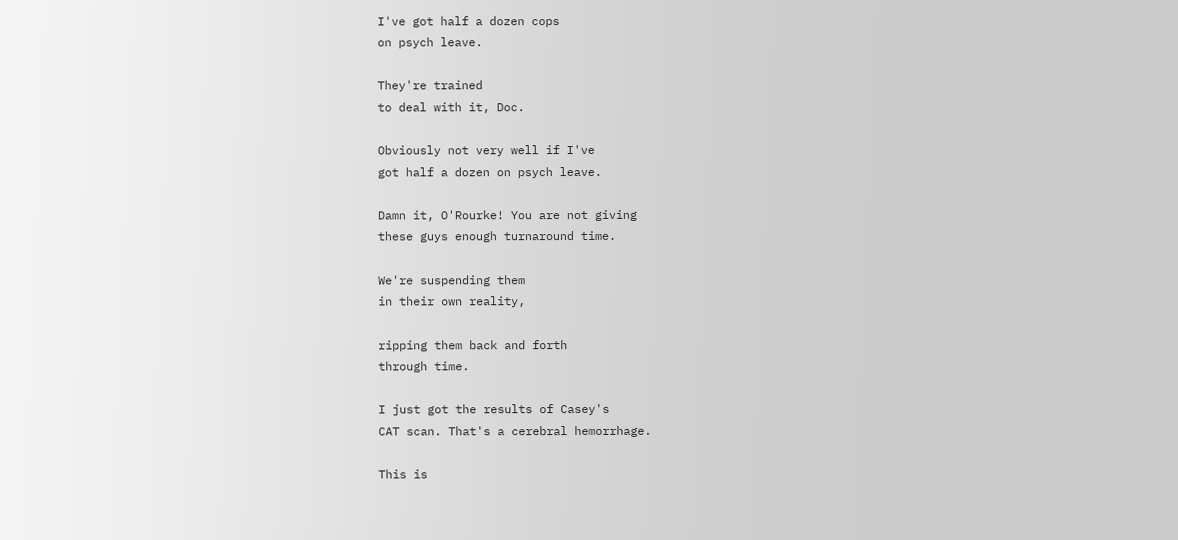I've got half a dozen cops
on psych leave.

They're trained
to deal with it, Doc.

Obviously not very well if I've
got half a dozen on psych leave.

Damn it, O'Rourke! You are not giving
these guys enough turnaround time.

We're suspending them
in their own reality,

ripping them back and forth
through time.

I just got the results of Casey's
CAT scan. That's a cerebral hemorrhage.

This is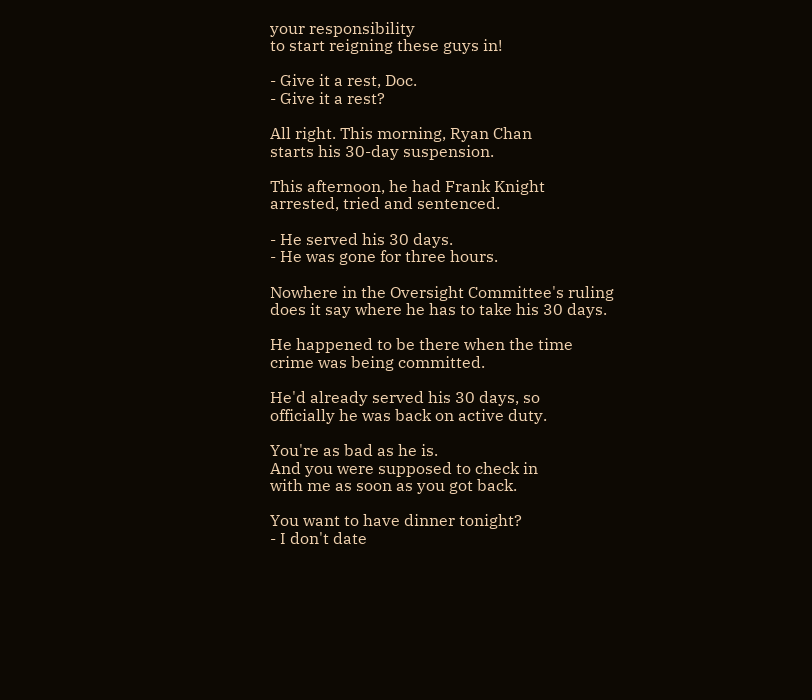your responsibility
to start reigning these guys in!

- Give it a rest, Doc.
- Give it a rest?

All right. This morning, Ryan Chan
starts his 30-day suspension.

This afternoon, he had Frank Knight
arrested, tried and sentenced.

- He served his 30 days.
- He was gone for three hours.

Nowhere in the Oversight Committee's ruling
does it say where he has to take his 30 days.

He happened to be there when the time
crime was being committed.

He'd already served his 30 days, so
officially he was back on active duty.

You're as bad as he is.
And you were supposed to check in
with me as soon as you got back.

You want to have dinner tonight?
- I don't date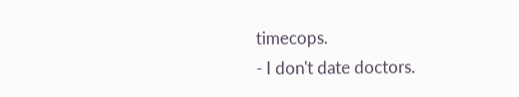timecops.
- I don't date doctors.